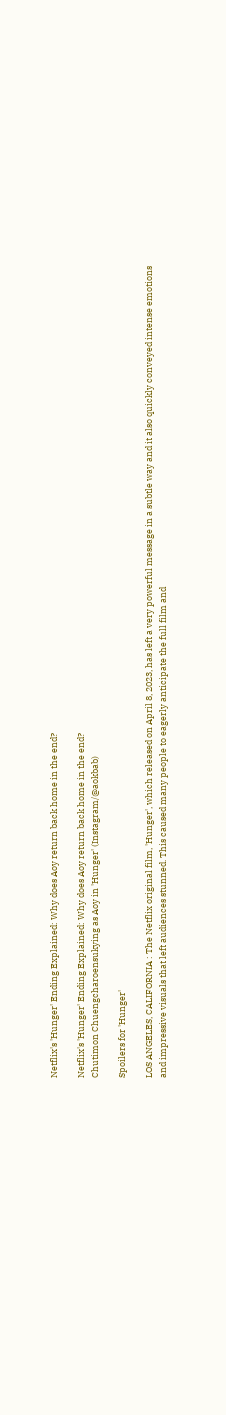Netflix's 'Hunger' Ending Explained: Why does Aoy return back home in the end?

Netflix's 'Hunger' Ending Explained: Why does Aoy return back home in the end?
Chutimon Chuengcharoensukying as Aoy in 'Hunger' (Instagram/@aokbab)

Spoilers for 'Hunger'

LOS ANGELES, CALIFORNIA : The Netflix original film, 'Hunger', which released on April 8, 2023, has left a very powerful message in a subtle way and it also quickly conveyed intense emotions and impressive visuals that left audiences stunned. This caused many people to eagerly anticipate the full film and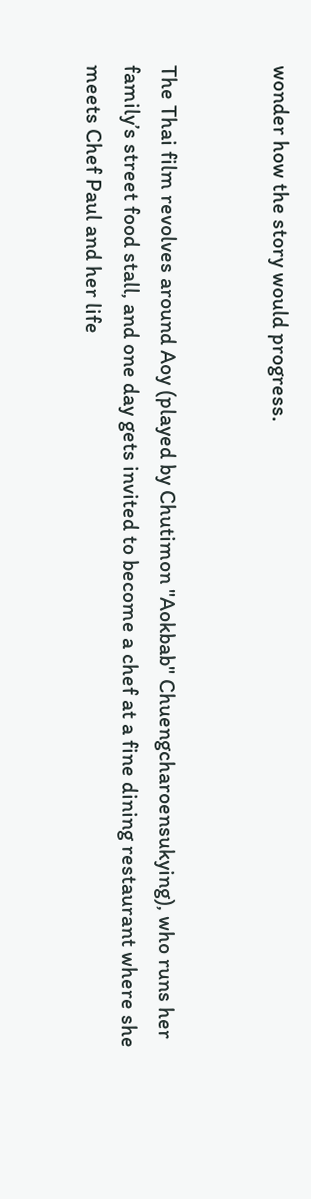wonder how the story would progress.


The Thai film revolves around Aoy (played by Chutimon "Aokbab" Chuengcharoensukying), who runs her family’s street food stall, and one day gets invited to become a chef at a fine dining restaurant where she meets Chef Paul and her life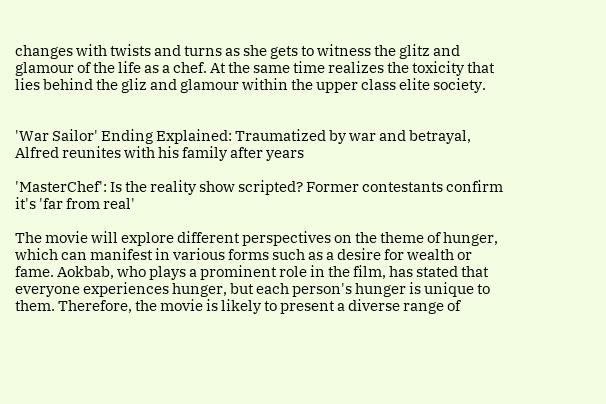changes with twists and turns as she gets to witness the glitz and glamour of the life as a chef. At the same time realizes the toxicity that lies behind the gliz and glamour within the upper class elite society.


'War Sailor' Ending Explained: Traumatized by war and betrayal, Alfred reunites with his family after years

'MasterChef': Is the reality show scripted? Former contestants confirm it's 'far from real'

The movie will explore different perspectives on the theme of hunger, which can manifest in various forms such as a desire for wealth or fame. Aokbab, who plays a prominent role in the film, has stated that everyone experiences hunger, but each person's hunger is unique to them. Therefore, the movie is likely to present a diverse range of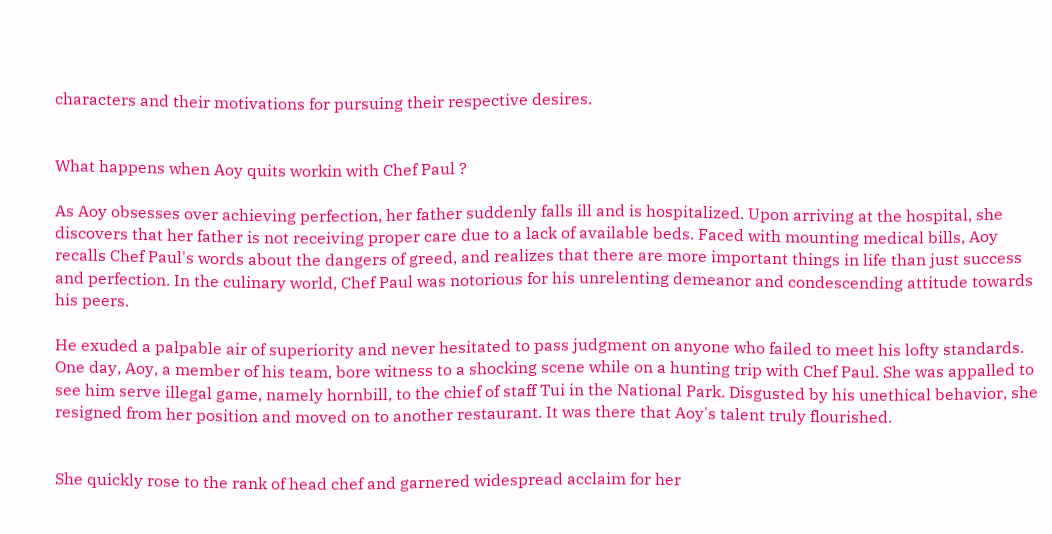characters and their motivations for pursuing their respective desires.


What happens when Aoy quits workin with Chef Paul ?

As Aoy obsesses over achieving perfection, her father suddenly falls ill and is hospitalized. Upon arriving at the hospital, she discovers that her father is not receiving proper care due to a lack of available beds. Faced with mounting medical bills, Aoy recalls Chef Paul's words about the dangers of greed, and realizes that there are more important things in life than just success and perfection. In the culinary world, Chef Paul was notorious for his unrelenting demeanor and condescending attitude towards his peers.

He exuded a palpable air of superiority and never hesitated to pass judgment on anyone who failed to meet his lofty standards. One day, Aoy, a member of his team, bore witness to a shocking scene while on a hunting trip with Chef Paul. She was appalled to see him serve illegal game, namely hornbill, to the chief of staff Tui in the National Park. Disgusted by his unethical behavior, she resigned from her position and moved on to another restaurant. It was there that Aoy's talent truly flourished.


She quickly rose to the rank of head chef and garnered widespread acclaim for her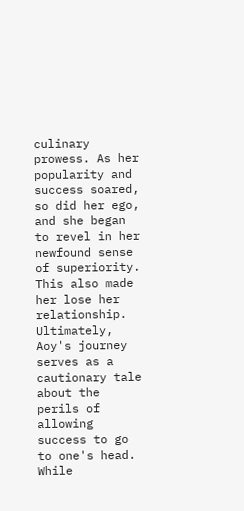culinary prowess. As her popularity and success soared, so did her ego, and she began to revel in her newfound sense of superiority. This also made her lose her relationship. Ultimately, Aoy's journey serves as a cautionary tale about the perils of allowing success to go to one's head. While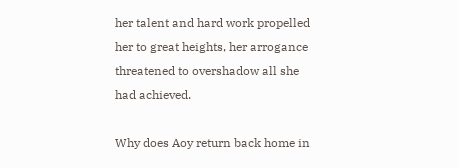her talent and hard work propelled her to great heights, her arrogance threatened to overshadow all she had achieved.

Why does Aoy return back home in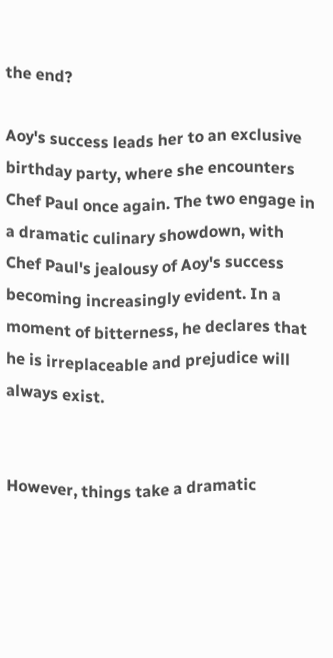the end?

Aoy's success leads her to an exclusive birthday party, where she encounters Chef Paul once again. The two engage in a dramatic culinary showdown, with Chef Paul's jealousy of Aoy's success becoming increasingly evident. In a moment of bitterness, he declares that he is irreplaceable and prejudice will always exist.


However, things take a dramatic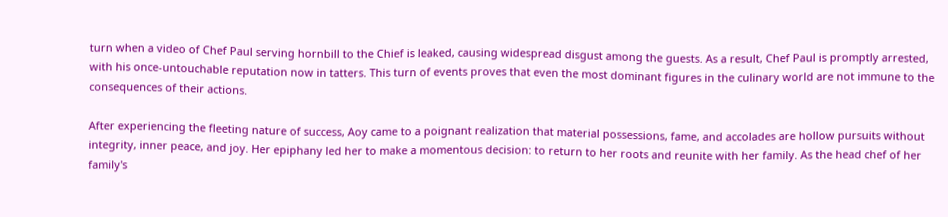turn when a video of Chef Paul serving hornbill to the Chief is leaked, causing widespread disgust among the guests. As a result, Chef Paul is promptly arrested, with his once-untouchable reputation now in tatters. This turn of events proves that even the most dominant figures in the culinary world are not immune to the consequences of their actions.

After experiencing the fleeting nature of success, Aoy came to a poignant realization that material possessions, fame, and accolades are hollow pursuits without integrity, inner peace, and joy. Her epiphany led her to make a momentous decision: to return to her roots and reunite with her family. As the head chef of her family's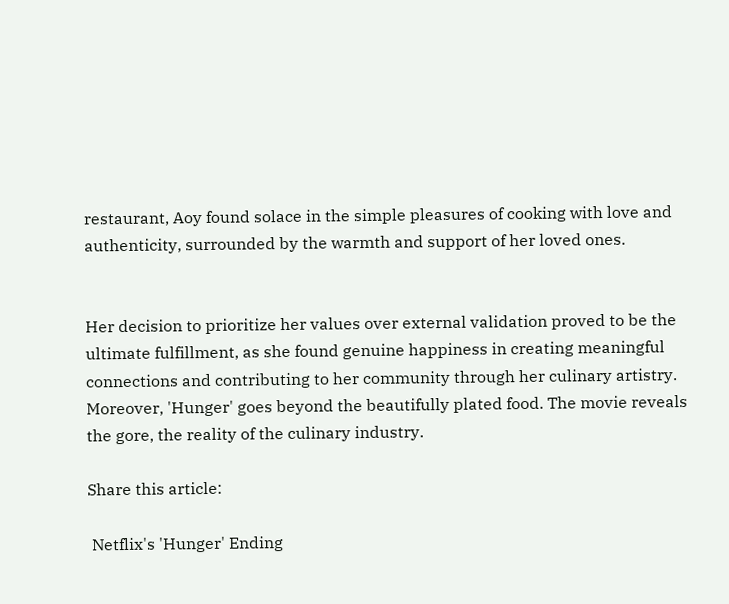restaurant, Aoy found solace in the simple pleasures of cooking with love and authenticity, surrounded by the warmth and support of her loved ones.


Her decision to prioritize her values over external validation proved to be the ultimate fulfillment, as she found genuine happiness in creating meaningful connections and contributing to her community through her culinary artistry. Moreover, 'Hunger' goes beyond the beautifully plated food. The movie reveals the gore, the reality of the culinary industry.

Share this article:

 Netflix's 'Hunger' Ending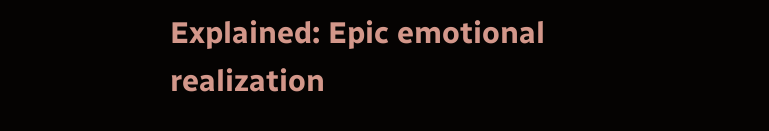Explained: Epic emotional realization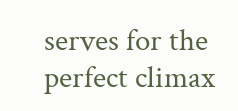serves for the perfect climax